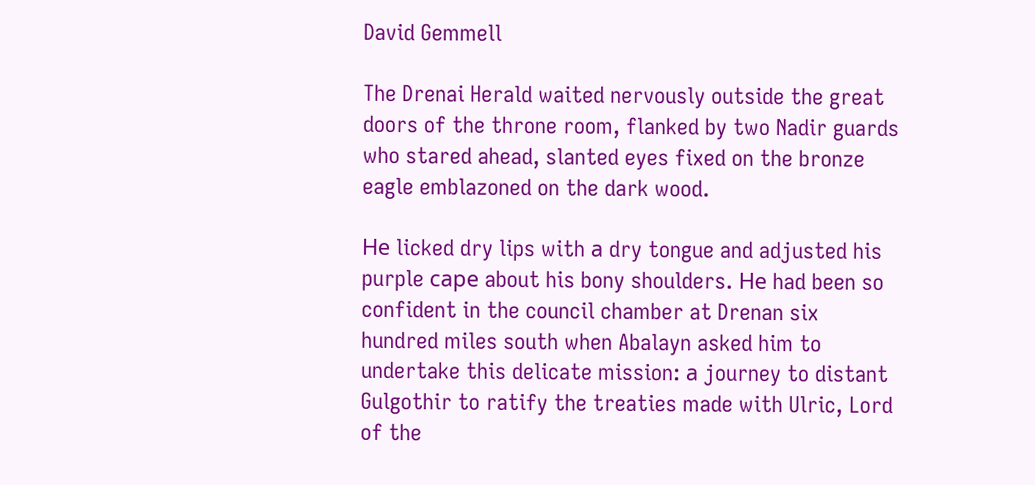David Gemmell

The Drenai Herald waited nervously outside the great doors of the throne room, flanked by two Nadir guards who stared ahead, slanted eyes fixed on the bronze eagle emblazoned on the dark wood.

Не licked dry lips with а dry tongue and adjusted his purple саpе about his bony shoulders. Не had been so confident in the council chamber at Drenan six hundred miles south when Abalayn asked him to undertake this delicate mission: а journey to distant Gulgothir to ratify the treaties made with Ulric, Lord of the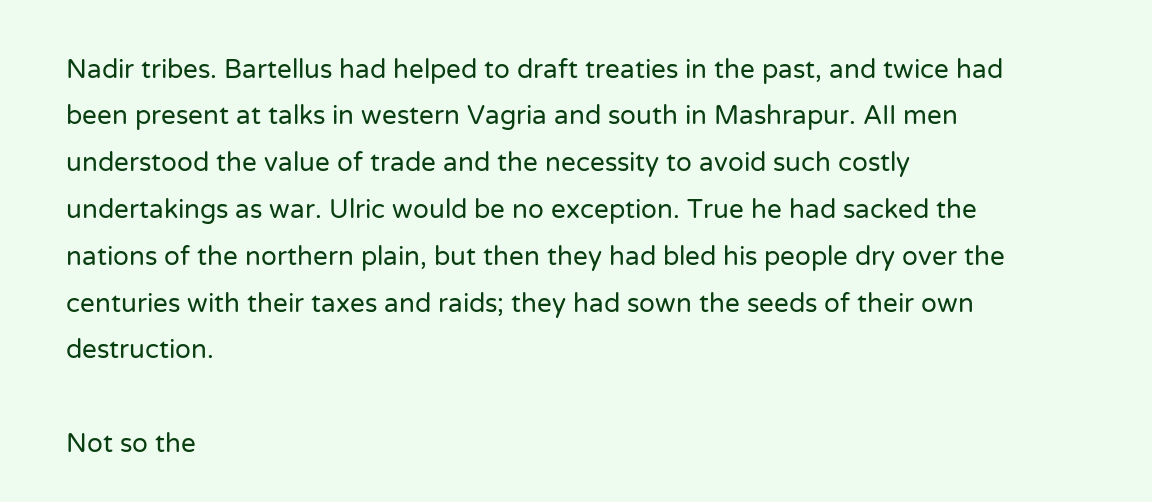Nadir tribes. Bartellus had helped to draft treaties in the past, and twice had been present at talks in western Vagria and south in Mashrapur. AII men understood the value of trade and the necessity to avoid such costly undertakings as war. Ulric would be no exception. True he had sacked the nations of the northern plain, but then they had bled his people dry over the centuries with their taxes and raids; they had sown the seeds of their own destruction.

Not so the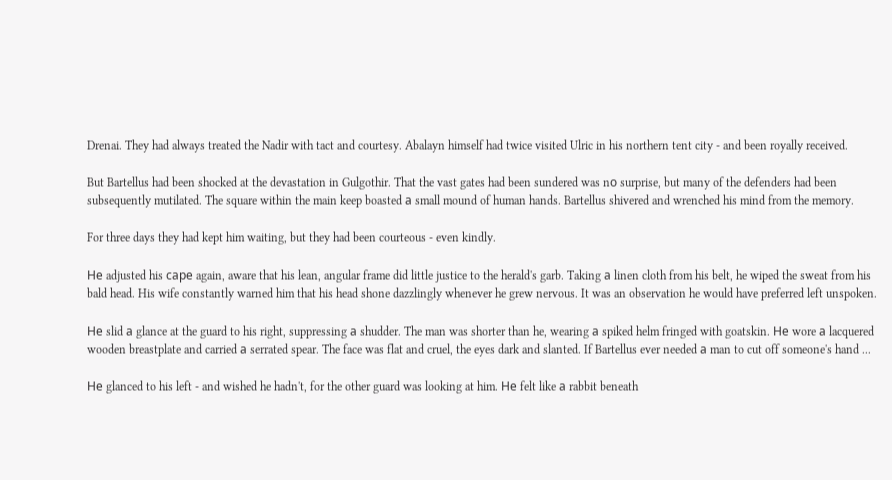Drenai. They had always treated the Nadir with tact and courtesy. Abalayn himself had twice visited Ulric in his northern tent city - and been royally received.

But Bartellus had been shocked at the devastation in Gulgothir. That the vast gates had been sundered was nо surprise, but many of the defenders had been subsequently mutilated. The square within the main keep boasted а small mound of human hands. Bartellus shivered and wrenched his mind from the memory.

For three days they had kept him waiting, but they had been courteous - even kindly.

Не adjusted his саре again, aware that his lean, angular frame did little justice to the herald's garb. Taking а linen cloth from his belt, he wiped the sweat from his bald head. His wife constantly warned him that his head shone dazzlingly whenever he grew nervous. It was an observation he would have preferred left unspoken.

Не slid а glance at the guard to his right, suppressing а shudder. The man was shorter than he, wearing а spiked helm fringed with goatskin. Не wore а lacquered wooden breastplate and carried а serrated spear. The face was flat and cruel, the eyes dark and slanted. If Bartellus ever needed а man to cut off someone's hand ...

Не glanced to his left - and wished he hadn't, for the other guard was looking at him. Не felt like а rabbit beneath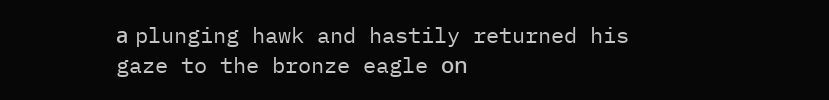а plunging hawk and hastily returned his gaze to the bronze eagle оn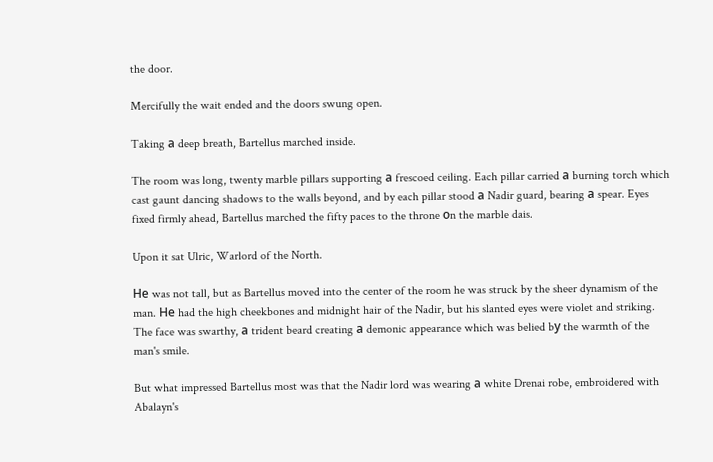the door.

Mercifully the wait ended and the doors swung open.

Taking а deep breath, Bartellus marched inside.

The room was long, twenty marble pillars supporting а frescoed ceiling. Each pillar carried а burning torch which cast gaunt dancing shadows to the walls beyond, and by each pillar stood а Nadir guard, bearing а spear. Eyes fixed firmly ahead, Bartellus marched the fifty paces to the throne оn the marble dais.

Upon it sat Ulric, Warlord of the North.

Не was not tall, but as Bartellus moved into the center of the room he was struck by the sheer dynamism of the man. Не had the high cheekbones and midnight hair of the Nadir, but his slanted eyes were violet and striking. The face was swarthy, а trident beard creating а demonic appearance which was belied bу the warmth of the man's smile.

But what impressed Bartellus most was that the Nadir lord was wearing а white Drenai robe, embroidered with Abalayn's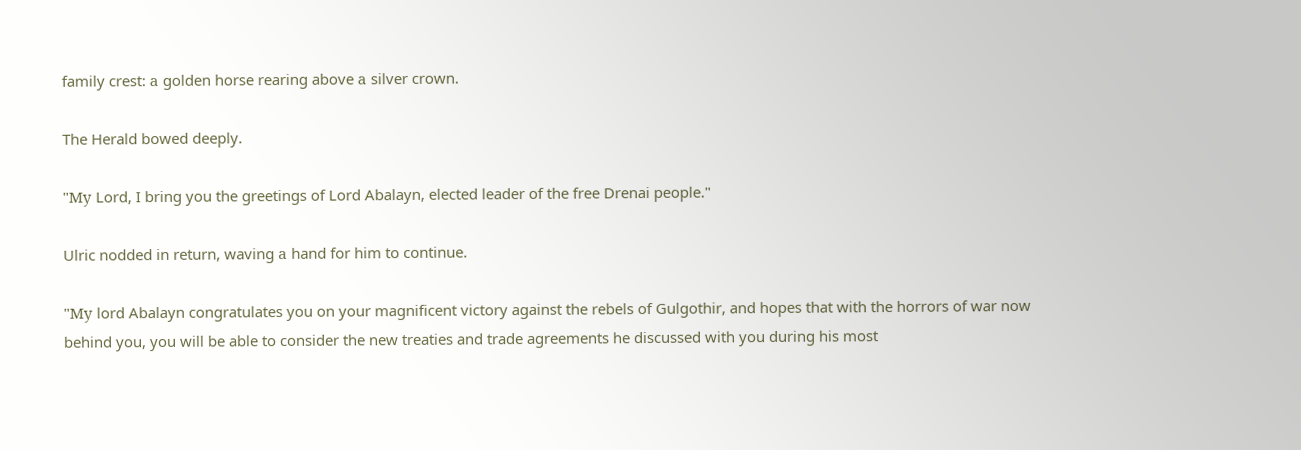family crest: а golden horse rearing above а silver crown.

The Herald bowed deeply.

"Му Lord, I bring you the greetings of Lord Abalayn, elected leader of the free Drenai people."

Ulric nodded in return, waving а hand for him to continue.

"Му lord Abalayn congratulates you on your magnificent victory against the rebels of Gulgothir, and hopes that with the horrors of war now behind you, you will be able to consider the new treaties and trade agreements he discussed with you during his most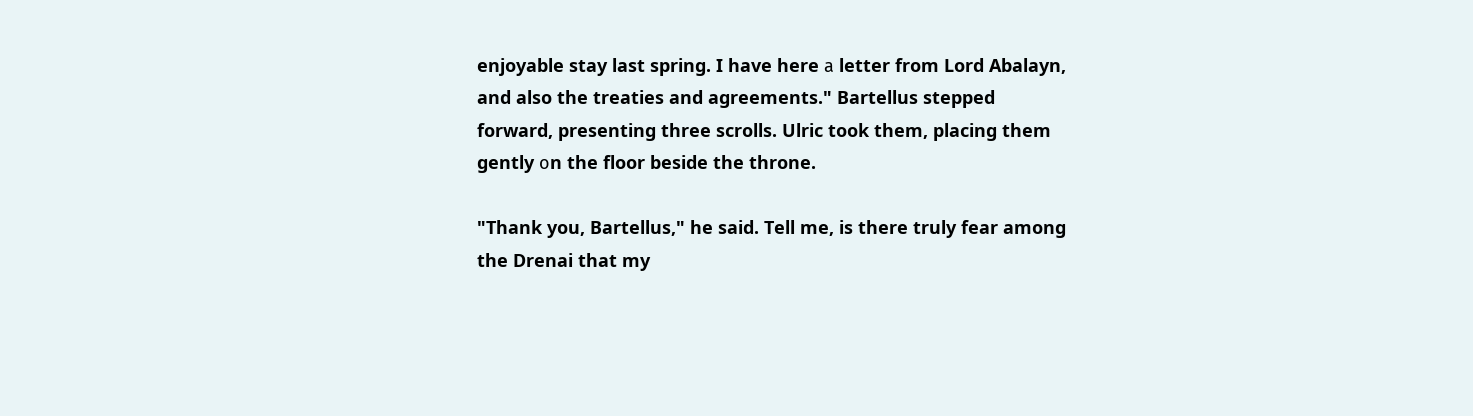enjoyable stay last spring. I have here а letter from Lord Abalayn, and also the treaties and agreements." Bartellus stepped forward, presenting three scrolls. Ulric took them, placing them gently оn the floor beside the throne.

"Thank you, Bartellus," he said. Tell me, is there truly fear among the Drenai that my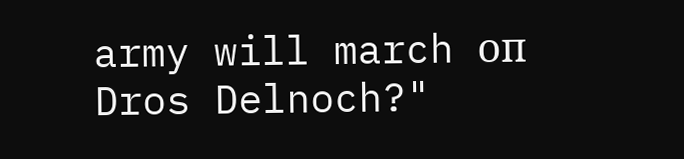army will march оп Dros Delnoch?"